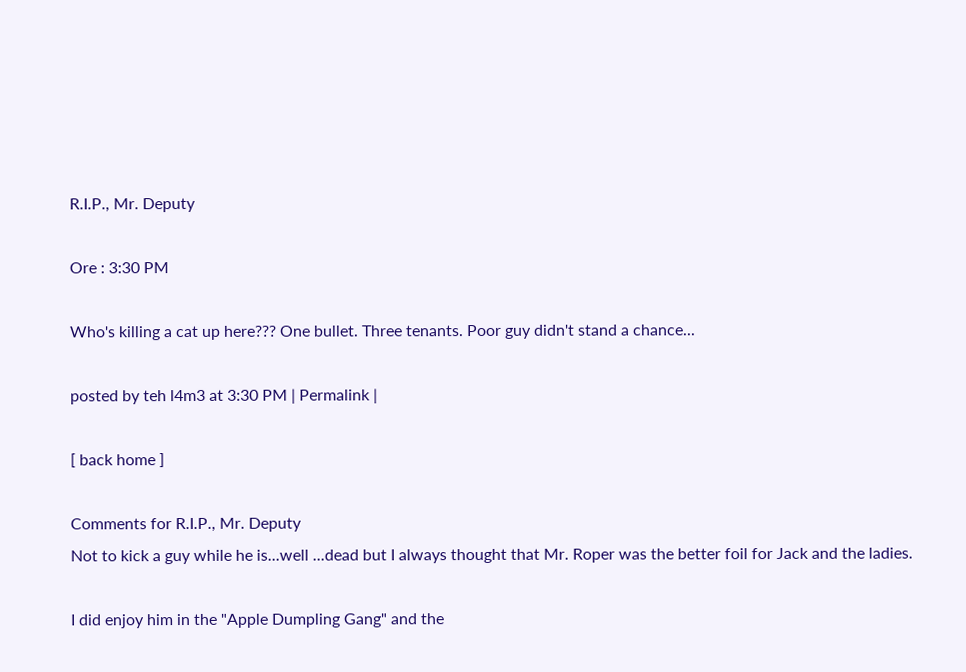R.I.P., Mr. Deputy

Ore : 3:30 PM

Who's killing a cat up here??? One bullet. Three tenants. Poor guy didn't stand a chance...

posted by teh l4m3 at 3:30 PM | Permalink |

[ back home ]

Comments for R.I.P., Mr. Deputy
Not to kick a guy while he is...well ...dead but I always thought that Mr. Roper was the better foil for Jack and the ladies.

I did enjoy him in the "Apple Dumpling Gang" and the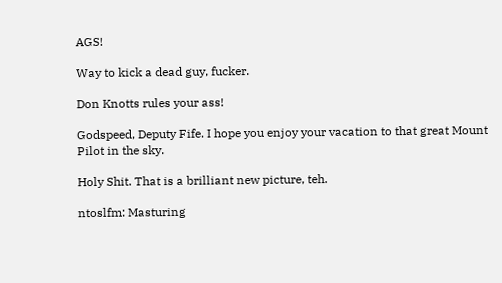AGS!

Way to kick a dead guy, fucker.

Don Knotts rules your ass!

Godspeed, Deputy Fife. I hope you enjoy your vacation to that great Mount Pilot in the sky.

Holy Shit. That is a brilliant new picture, teh.

ntoslfm: Masturing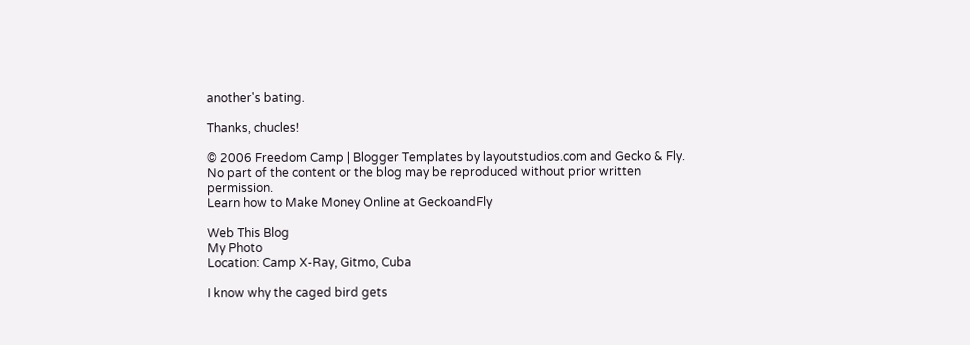another's bating.

Thanks, chucles!

© 2006 Freedom Camp | Blogger Templates by layoutstudios.com and Gecko & Fly.
No part of the content or the blog may be reproduced without prior written permission.
Learn how to Make Money Online at GeckoandFly

Web This Blog
My Photo
Location: Camp X-Ray, Gitmo, Cuba

I know why the caged bird gets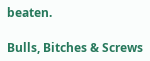beaten.

Bulls, Bitches & Screws